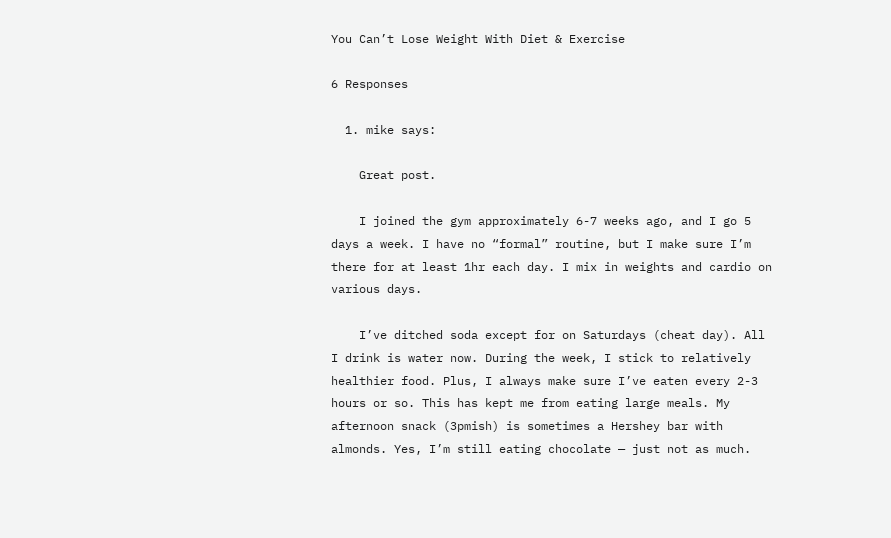You Can’t Lose Weight With Diet & Exercise

6 Responses

  1. mike says:

    Great post.

    I joined the gym approximately 6-7 weeks ago, and I go 5 days a week. I have no “formal” routine, but I make sure I’m there for at least 1hr each day. I mix in weights and cardio on various days.

    I’ve ditched soda except for on Saturdays (cheat day). All I drink is water now. During the week, I stick to relatively healthier food. Plus, I always make sure I’ve eaten every 2-3 hours or so. This has kept me from eating large meals. My afternoon snack (3pmish) is sometimes a Hershey bar with almonds. Yes, I’m still eating chocolate — just not as much.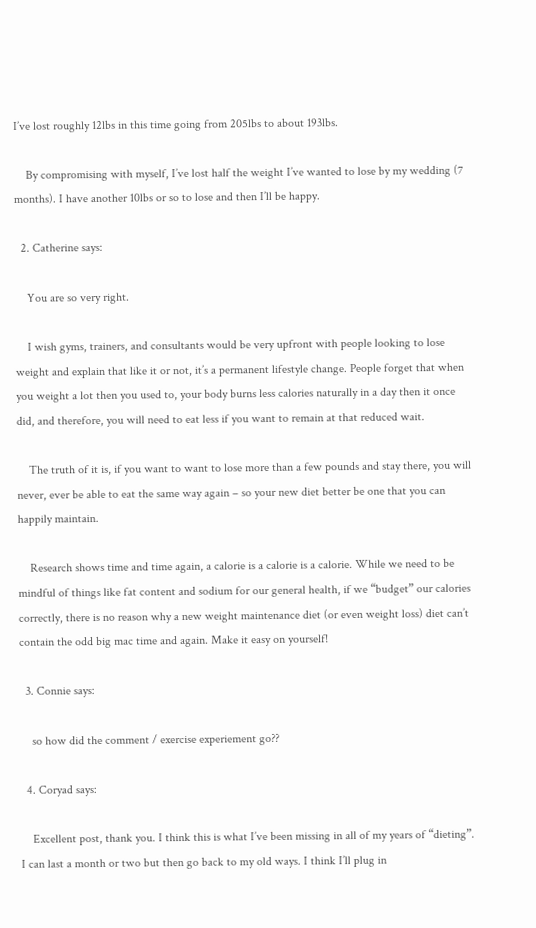I’ve lost roughly 12lbs in this time going from 205lbs to about 193lbs.

    By compromising with myself, I’ve lost half the weight I’ve wanted to lose by my wedding (7 months). I have another 10lbs or so to lose and then I’ll be happy.

  2. Catherine says:

    You are so very right.

    I wish gyms, trainers, and consultants would be very upfront with people looking to lose weight and explain that like it or not, it’s a permanent lifestyle change. People forget that when you weight a lot then you used to, your body burns less calories naturally in a day then it once did, and therefore, you will need to eat less if you want to remain at that reduced wait.

    The truth of it is, if you want to want to lose more than a few pounds and stay there, you will never, ever be able to eat the same way again – so your new diet better be one that you can happily maintain.

    Research shows time and time again, a calorie is a calorie is a calorie. While we need to be mindful of things like fat content and sodium for our general health, if we “budget” our calories correctly, there is no reason why a new weight maintenance diet (or even weight loss) diet can’t contain the odd big mac time and again. Make it easy on yourself!

  3. Connie says:

    so how did the comment / exercise experiement go??

  4. Coryad says:

    Excellent post, thank you. I think this is what I’ve been missing in all of my years of “dieting”. I can last a month or two but then go back to my old ways. I think I’ll plug in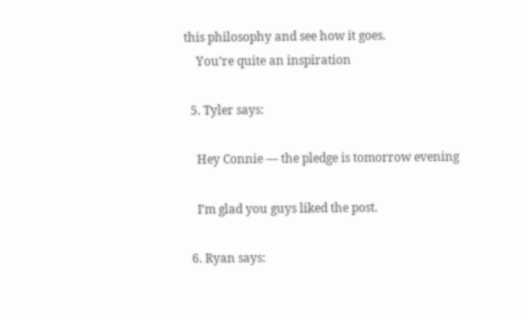this philosophy and see how it goes.
    You’re quite an inspiration

  5. Tyler says:

    Hey Connie — the pledge is tomorrow evening

    I’m glad you guys liked the post.

  6. Ryan says: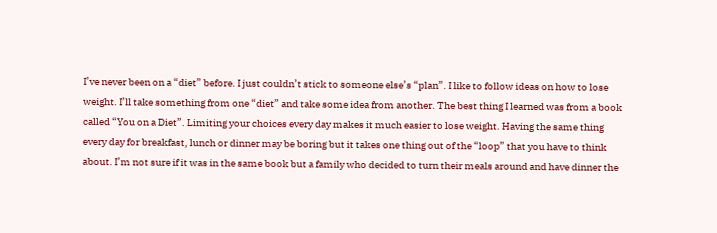I’ve never been on a “diet” before. I just couldn’t stick to someone else’s “plan”. I like to follow ideas on how to lose weight. I’ll take something from one “diet” and take some idea from another. The best thing I learned was from a book called “You on a Diet”. Limiting your choices every day makes it much easier to lose weight. Having the same thing every day for breakfast, lunch or dinner may be boring but it takes one thing out of the “loop” that you have to think about. I’m not sure if it was in the same book but a family who decided to turn their meals around and have dinner the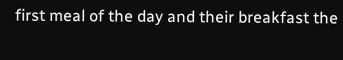first meal of the day and their breakfast the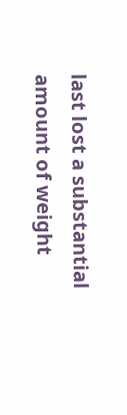last lost a substantial amount of weight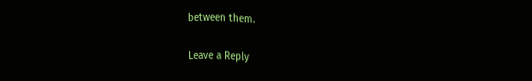between them.

Leave a Reply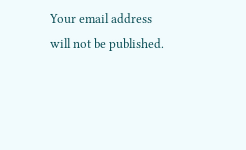Your email address will not be published.